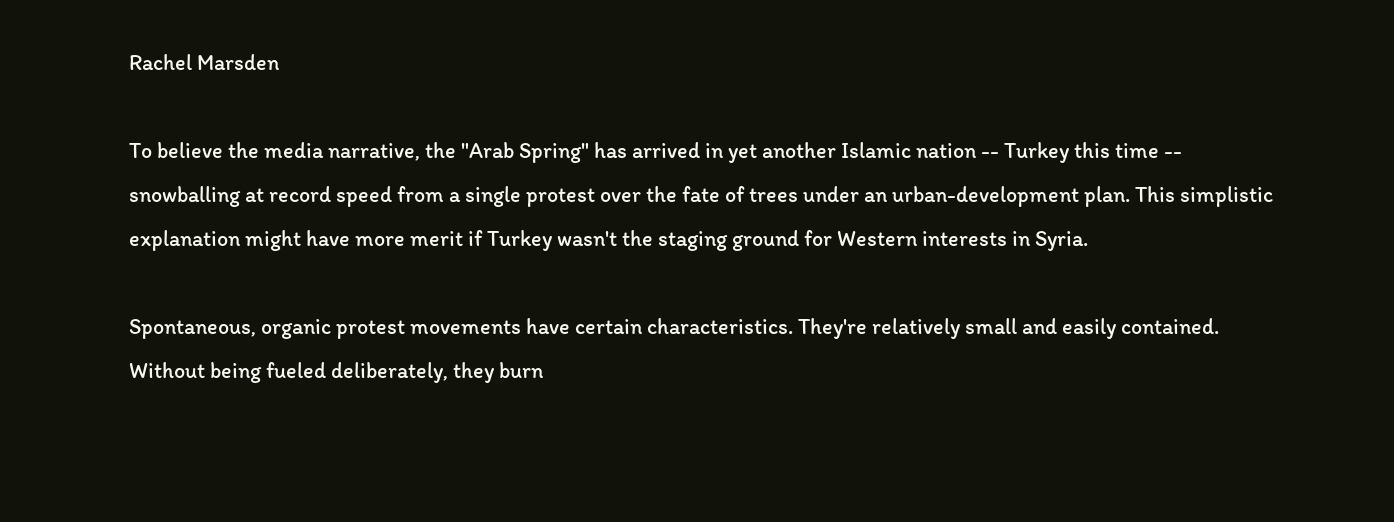Rachel Marsden

To believe the media narrative, the "Arab Spring" has arrived in yet another Islamic nation -- Turkey this time -- snowballing at record speed from a single protest over the fate of trees under an urban-development plan. This simplistic explanation might have more merit if Turkey wasn't the staging ground for Western interests in Syria.

Spontaneous, organic protest movements have certain characteristics. They're relatively small and easily contained. Without being fueled deliberately, they burn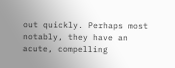out quickly. Perhaps most notably, they have an acute, compelling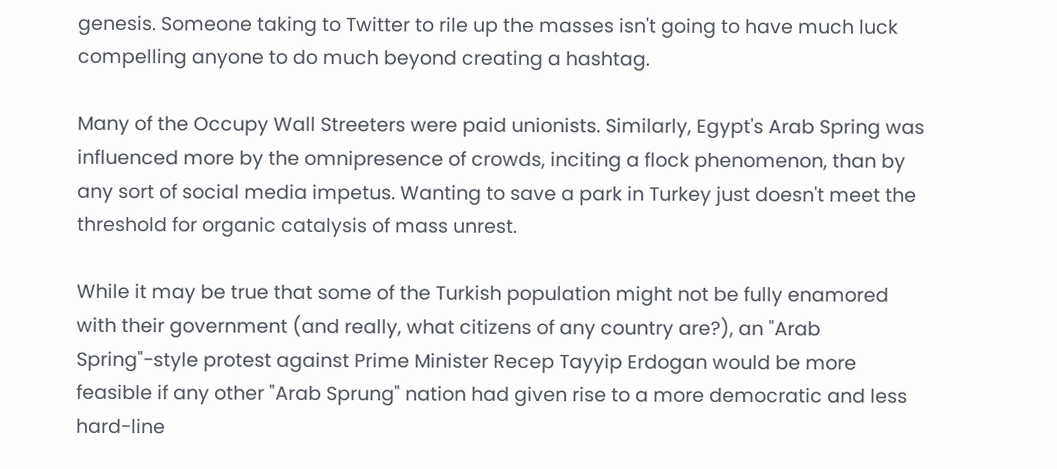genesis. Someone taking to Twitter to rile up the masses isn't going to have much luck compelling anyone to do much beyond creating a hashtag.

Many of the Occupy Wall Streeters were paid unionists. Similarly, Egypt's Arab Spring was influenced more by the omnipresence of crowds, inciting a flock phenomenon, than by any sort of social media impetus. Wanting to save a park in Turkey just doesn't meet the threshold for organic catalysis of mass unrest.

While it may be true that some of the Turkish population might not be fully enamored with their government (and really, what citizens of any country are?), an "Arab Spring"-style protest against Prime Minister Recep Tayyip Erdogan would be more feasible if any other "Arab Sprung" nation had given rise to a more democratic and less hard-line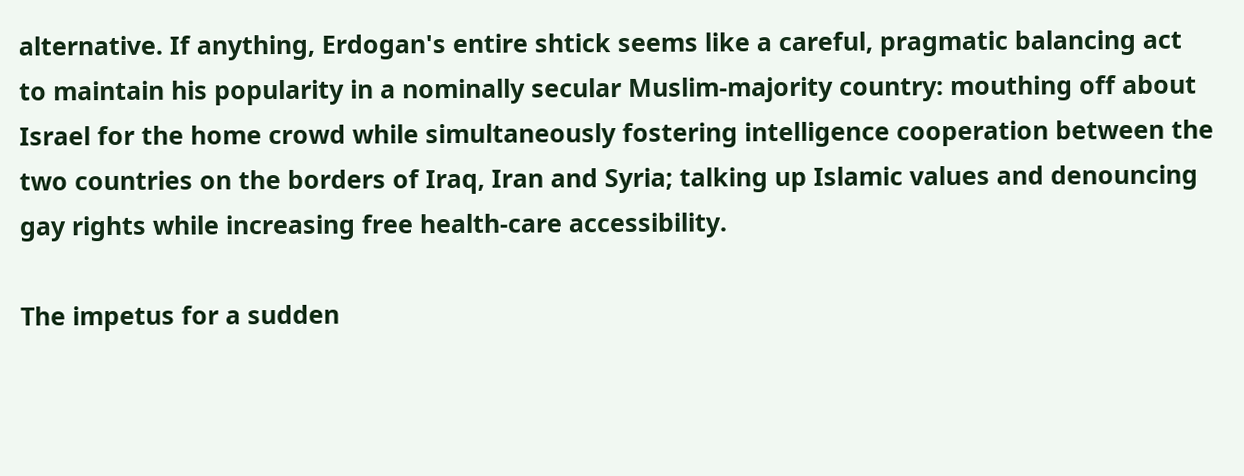alternative. If anything, Erdogan's entire shtick seems like a careful, pragmatic balancing act to maintain his popularity in a nominally secular Muslim-majority country: mouthing off about Israel for the home crowd while simultaneously fostering intelligence cooperation between the two countries on the borders of Iraq, Iran and Syria; talking up Islamic values and denouncing gay rights while increasing free health-care accessibility.

The impetus for a sudden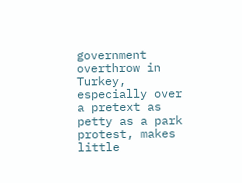government overthrow in Turkey, especially over a pretext as petty as a park protest, makes little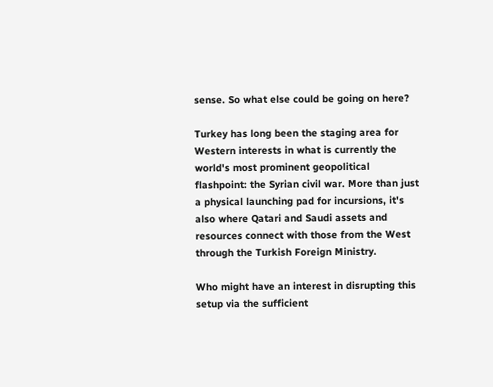sense. So what else could be going on here?

Turkey has long been the staging area for Western interests in what is currently the world's most prominent geopolitical flashpoint: the Syrian civil war. More than just a physical launching pad for incursions, it's also where Qatari and Saudi assets and resources connect with those from the West through the Turkish Foreign Ministry.

Who might have an interest in disrupting this setup via the sufficient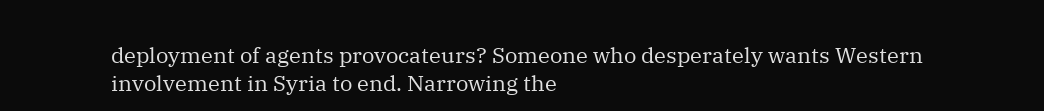deployment of agents provocateurs? Someone who desperately wants Western involvement in Syria to end. Narrowing the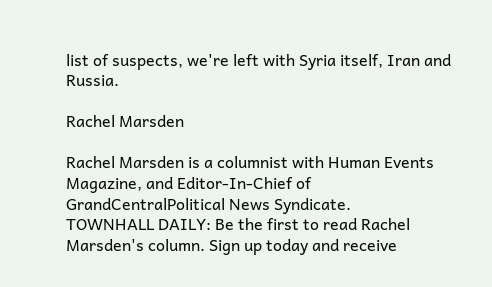list of suspects, we're left with Syria itself, Iran and Russia.

Rachel Marsden

Rachel Marsden is a columnist with Human Events Magazine, and Editor-In-Chief of GrandCentralPolitical News Syndicate.
TOWNHALL DAILY: Be the first to read Rachel Marsden's column. Sign up today and receive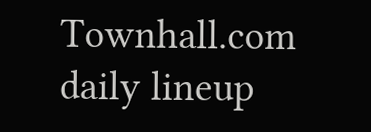Townhall.com daily lineup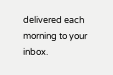delivered each morning to your inbox.